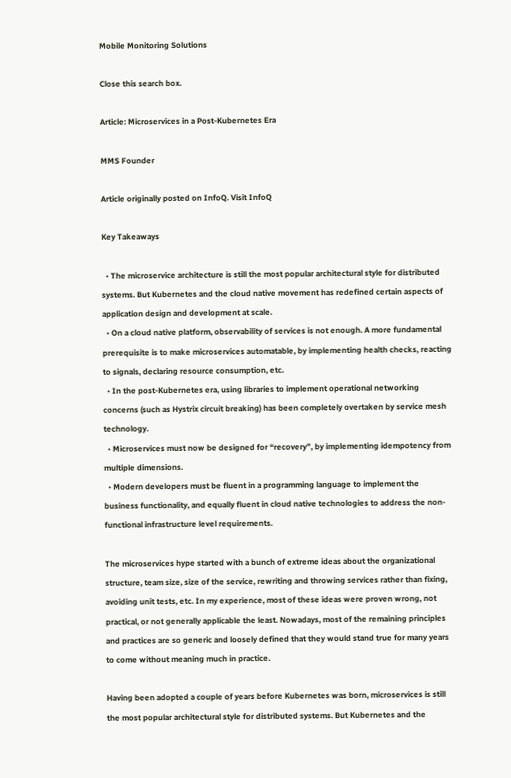Mobile Monitoring Solutions

Close this search box.

Article: Microservices in a Post-Kubernetes Era

MMS Founder

Article originally posted on InfoQ. Visit InfoQ

Key Takeaways

  • The microservice architecture is still the most popular architectural style for distributed systems. But Kubernetes and the cloud native movement has redefined certain aspects of application design and development at scale.
  • On a cloud native platform, observability of services is not enough. A more fundamental prerequisite is to make microservices automatable, by implementing health checks, reacting to signals, declaring resource consumption, etc.
  • In the post-Kubernetes era, using libraries to implement operational networking concerns (such as Hystrix circuit breaking) has been completely overtaken by service mesh technology.
  • Microservices must now be designed for “recovery”, by implementing idempotency from multiple dimensions.
  • Modern developers must be fluent in a programming language to implement the business functionality, and equally fluent in cloud native technologies to address the non-functional infrastructure level requirements.

The microservices hype started with a bunch of extreme ideas about the organizational structure, team size, size of the service, rewriting and throwing services rather than fixing, avoiding unit tests, etc. In my experience, most of these ideas were proven wrong, not practical, or not generally applicable the least. Nowadays, most of the remaining principles and practices are so generic and loosely defined that they would stand true for many years to come without meaning much in practice.

Having been adopted a couple of years before Kubernetes was born, microservices is still the most popular architectural style for distributed systems. But Kubernetes and the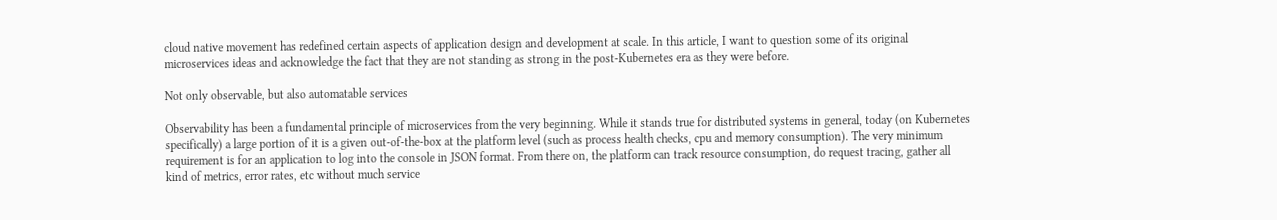cloud native movement has redefined certain aspects of application design and development at scale. In this article, I want to question some of its original microservices ideas and acknowledge the fact that they are not standing as strong in the post-Kubernetes era as they were before.

Not only observable, but also automatable services

Observability has been a fundamental principle of microservices from the very beginning. While it stands true for distributed systems in general, today (on Kubernetes specifically) a large portion of it is a given out-of-the-box at the platform level (such as process health checks, cpu and memory consumption). The very minimum requirement is for an application to log into the console in JSON format. From there on, the platform can track resource consumption, do request tracing, gather all kind of metrics, error rates, etc without much service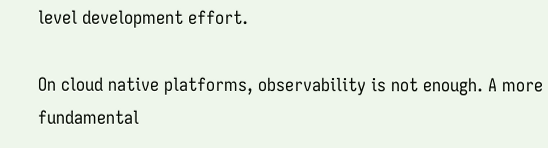level development effort.

On cloud native platforms, observability is not enough. A more fundamental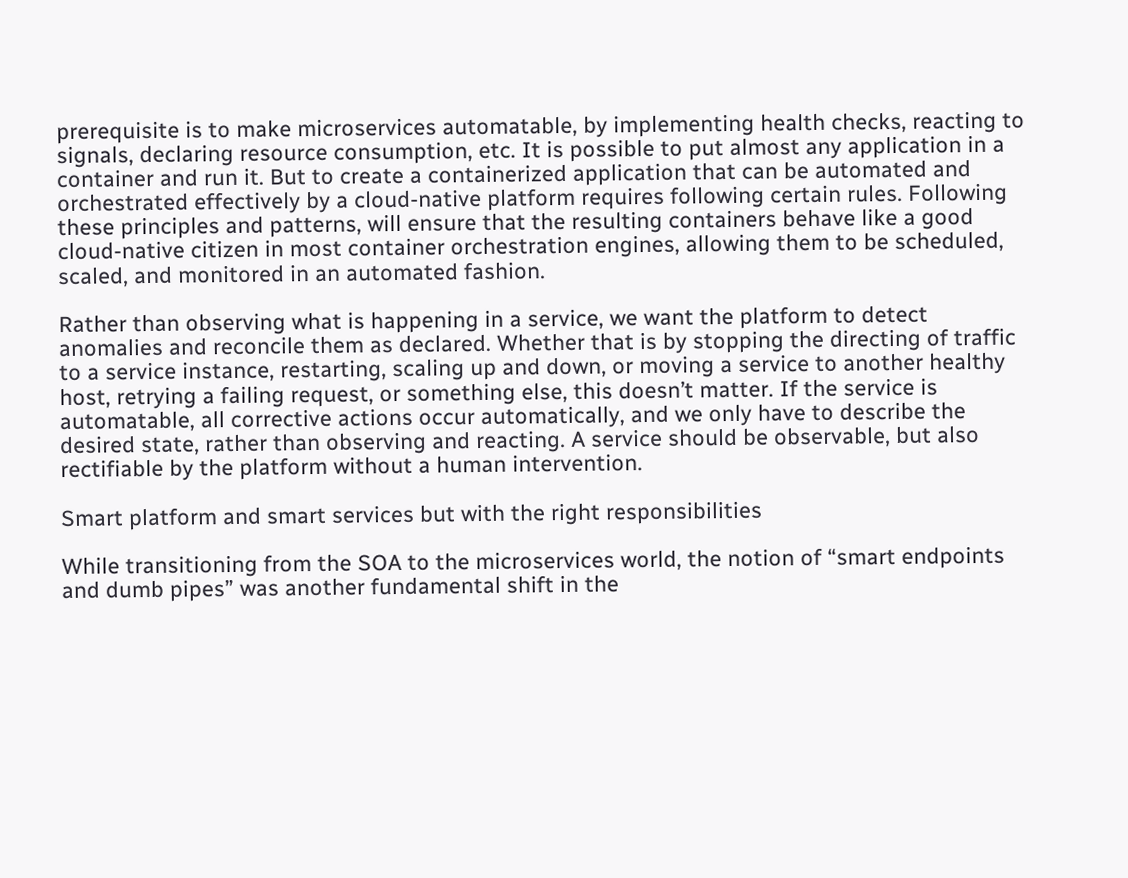prerequisite is to make microservices automatable, by implementing health checks, reacting to signals, declaring resource consumption, etc. It is possible to put almost any application in a container and run it. But to create a containerized application that can be automated and orchestrated effectively by a cloud-native platform requires following certain rules. Following these principles and patterns, will ensure that the resulting containers behave like a good cloud-native citizen in most container orchestration engines, allowing them to be scheduled, scaled, and monitored in an automated fashion.

Rather than observing what is happening in a service, we want the platform to detect anomalies and reconcile them as declared. Whether that is by stopping the directing of traffic to a service instance, restarting, scaling up and down, or moving a service to another healthy host, retrying a failing request, or something else, this doesn’t matter. If the service is automatable, all corrective actions occur automatically, and we only have to describe the desired state, rather than observing and reacting. A service should be observable, but also rectifiable by the platform without a human intervention.

Smart platform and smart services but with the right responsibilities

While transitioning from the SOA to the microservices world, the notion of “smart endpoints and dumb pipes” was another fundamental shift in the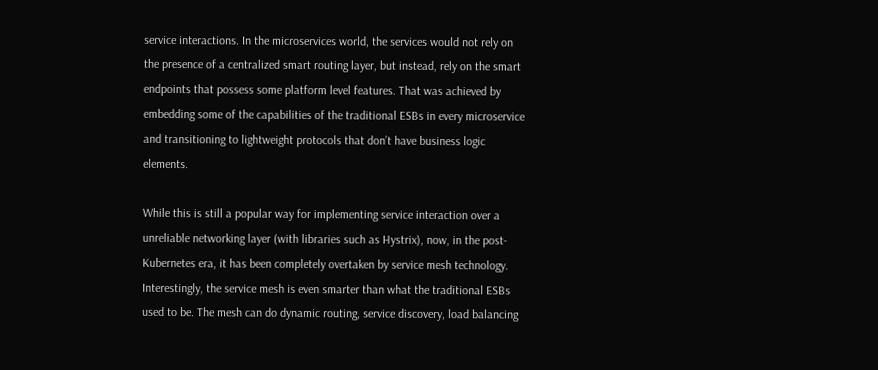service interactions. In the microservices world, the services would not rely on the presence of a centralized smart routing layer, but instead, rely on the smart endpoints that possess some platform level features. That was achieved by embedding some of the capabilities of the traditional ESBs in every microservice and transitioning to lightweight protocols that don’t have business logic elements.

While this is still a popular way for implementing service interaction over a unreliable networking layer (with libraries such as Hystrix), now, in the post-Kubernetes era, it has been completely overtaken by service mesh technology. Interestingly, the service mesh is even smarter than what the traditional ESBs used to be. The mesh can do dynamic routing, service discovery, load balancing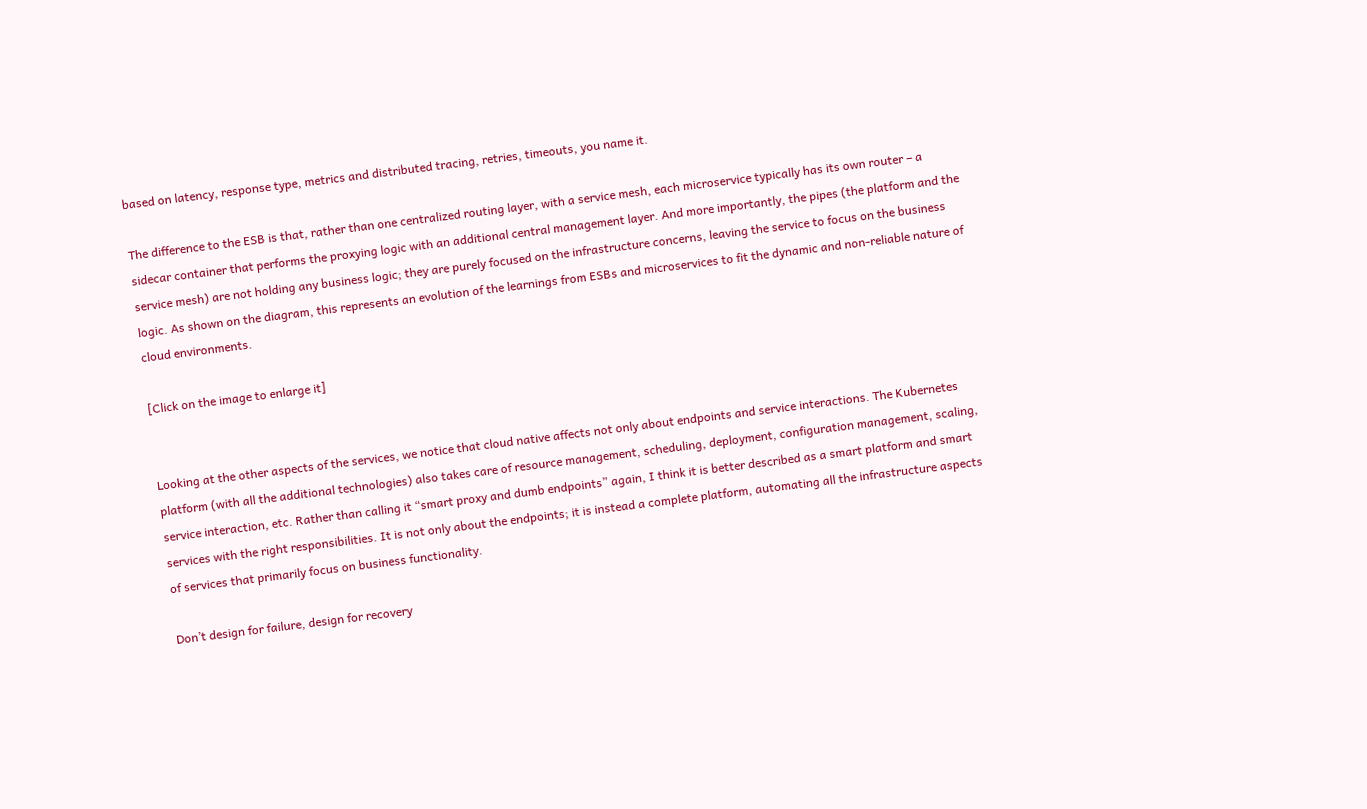based on latency, response type, metrics and distributed tracing, retries, timeouts, you name it.

The difference to the ESB is that, rather than one centralized routing layer, with a service mesh, each microservice typically has its own router – a sidecar container that performs the proxying logic with an additional central management layer. And more importantly, the pipes (the platform and the service mesh) are not holding any business logic; they are purely focused on the infrastructure concerns, leaving the service to focus on the business logic. As shown on the diagram, this represents an evolution of the learnings from ESBs and microservices to fit the dynamic and non-reliable nature of cloud environments.

[Click on the image to enlarge it]


Looking at the other aspects of the services, we notice that cloud native affects not only about endpoints and service interactions. The Kubernetes platform (with all the additional technologies) also takes care of resource management, scheduling, deployment, configuration management, scaling, service interaction, etc. Rather than calling it “smart proxy and dumb endpoints” again, I think it is better described as a smart platform and smart services with the right responsibilities. It is not only about the endpoints; it is instead a complete platform, automating all the infrastructure aspects of services that primarily focus on business functionality.

Don’t design for failure, design for recovery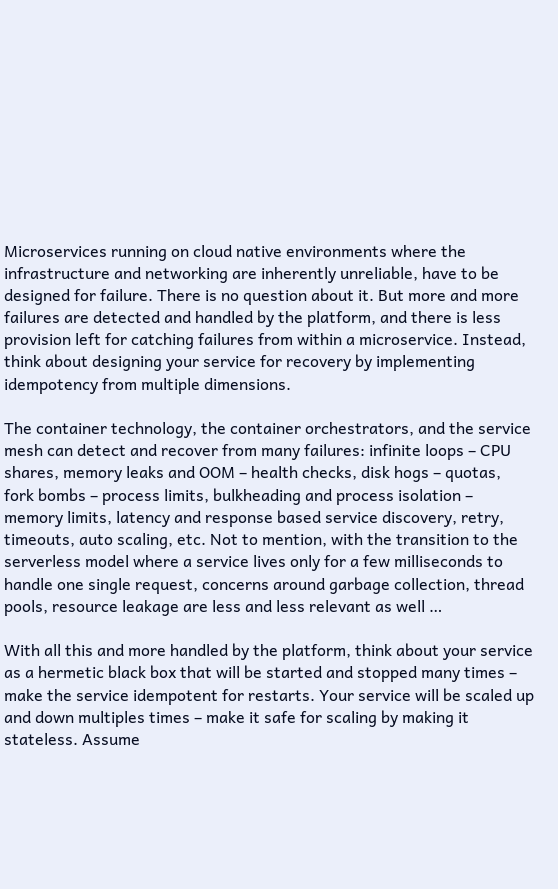Microservices running on cloud native environments where the infrastructure and networking are inherently unreliable, have to be designed for failure. There is no question about it. But more and more failures are detected and handled by the platform, and there is less provision left for catching failures from within a microservice. Instead, think about designing your service for recovery by implementing idempotency from multiple dimensions.

The container technology, the container orchestrators, and the service mesh can detect and recover from many failures: infinite loops – CPU shares, memory leaks and OOM – health checks, disk hogs – quotas, fork bombs – process limits, bulkheading and process isolation – memory limits, latency and response based service discovery, retry, timeouts, auto scaling, etc. Not to mention, with the transition to the serverless model where a service lives only for a few milliseconds to handle one single request, concerns around garbage collection, thread pools, resource leakage are less and less relevant as well …

With all this and more handled by the platform, think about your service as a hermetic black box that will be started and stopped many times –  make the service idempotent for restarts. Your service will be scaled up and down multiples times – make it safe for scaling by making it stateless. Assume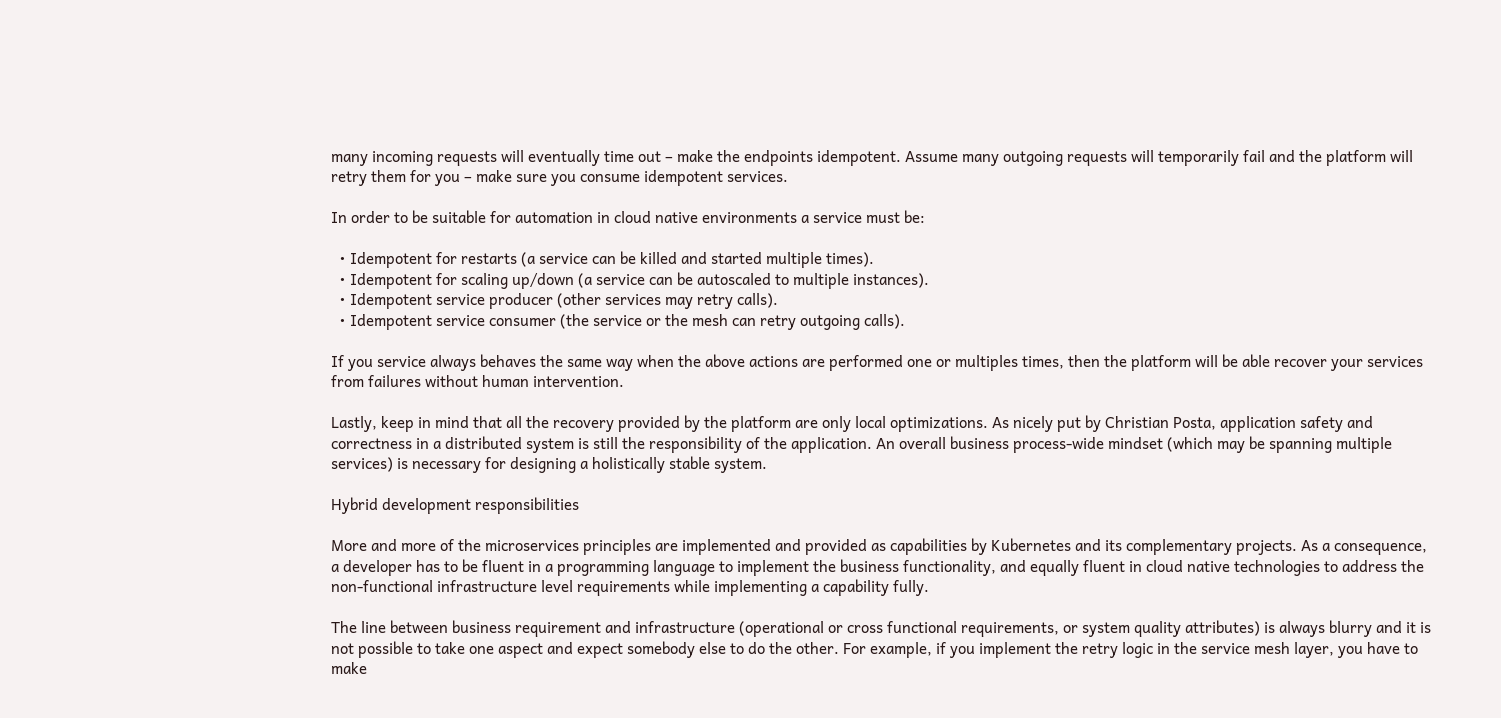many incoming requests will eventually time out – make the endpoints idempotent. Assume many outgoing requests will temporarily fail and the platform will retry them for you – make sure you consume idempotent services.

In order to be suitable for automation in cloud native environments a service must be:

  • Idempotent for restarts (a service can be killed and started multiple times).
  • Idempotent for scaling up/down (a service can be autoscaled to multiple instances).
  • Idempotent service producer (other services may retry calls).
  • Idempotent service consumer (the service or the mesh can retry outgoing calls).

If you service always behaves the same way when the above actions are performed one or multiples times, then the platform will be able recover your services from failures without human intervention.

Lastly, keep in mind that all the recovery provided by the platform are only local optimizations. As nicely put by Christian Posta, application safety and correctness in a distributed system is still the responsibility of the application. An overall business process-wide mindset (which may be spanning multiple services) is necessary for designing a holistically stable system.

Hybrid development responsibilities

More and more of the microservices principles are implemented and provided as capabilities by Kubernetes and its complementary projects. As a consequence, a developer has to be fluent in a programming language to implement the business functionality, and equally fluent in cloud native technologies to address the non-functional infrastructure level requirements while implementing a capability fully.

The line between business requirement and infrastructure (operational or cross functional requirements, or system quality attributes) is always blurry and it is not possible to take one aspect and expect somebody else to do the other. For example, if you implement the retry logic in the service mesh layer, you have to make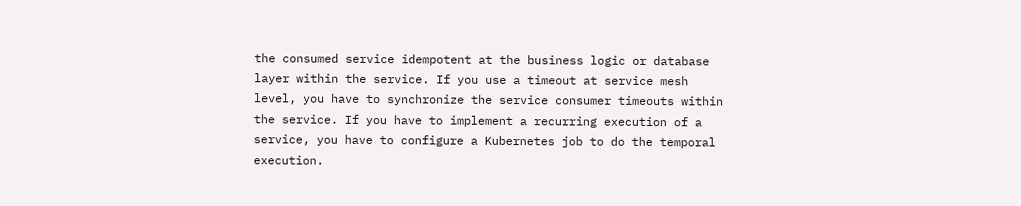the consumed service idempotent at the business logic or database layer within the service. If you use a timeout at service mesh level, you have to synchronize the service consumer timeouts within the service. If you have to implement a recurring execution of a service, you have to configure a Kubernetes job to do the temporal execution.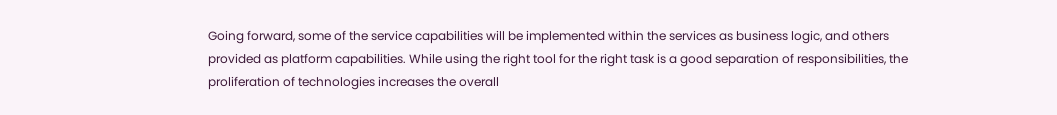Going forward, some of the service capabilities will be implemented within the services as business logic, and others provided as platform capabilities. While using the right tool for the right task is a good separation of responsibilities, the proliferation of technologies increases the overall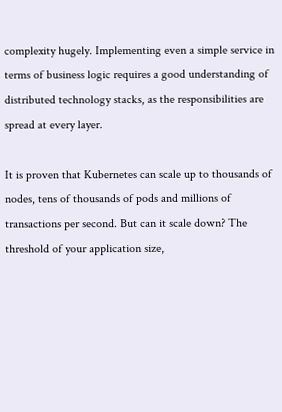complexity hugely. Implementing even a simple service in terms of business logic requires a good understanding of distributed technology stacks, as the responsibilities are spread at every layer.

It is proven that Kubernetes can scale up to thousands of nodes, tens of thousands of pods and millions of transactions per second. But can it scale down? The threshold of your application size,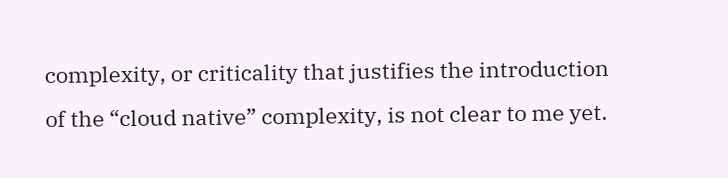complexity, or criticality that justifies the introduction of the “cloud native” complexity, is not clear to me yet.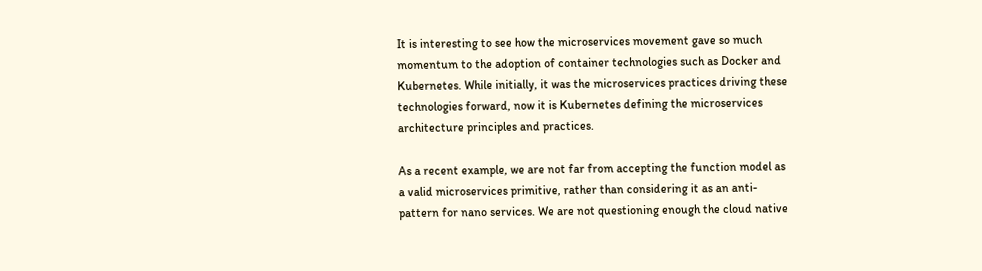It is interesting to see how the microservices movement gave so much momentum to the adoption of container technologies such as Docker and Kubernetes. While initially, it was the microservices practices driving these technologies forward, now it is Kubernetes defining the microservices architecture principles and practices.

As a recent example, we are not far from accepting the function model as a valid microservices primitive, rather than considering it as an anti-pattern for nano services. We are not questioning enough the cloud native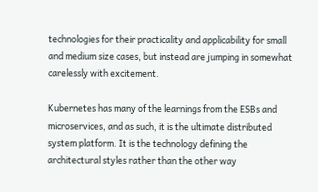technologies for their practicality and applicability for small and medium size cases, but instead are jumping in somewhat carelessly with excitement.

Kubernetes has many of the learnings from the ESBs and microservices, and as such, it is the ultimate distributed system platform. It is the technology defining the architectural styles rather than the other way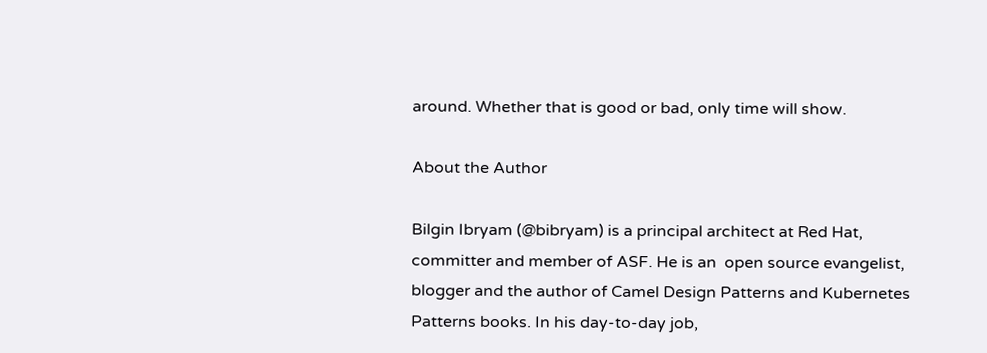around. Whether that is good or bad, only time will show.

About the Author

Bilgin Ibryam (@bibryam) is a principal architect at Red Hat, committer and member of ASF. He is an  open source evangelist, blogger and the author of Camel Design Patterns and Kubernetes Patterns books. In his day-to-day job,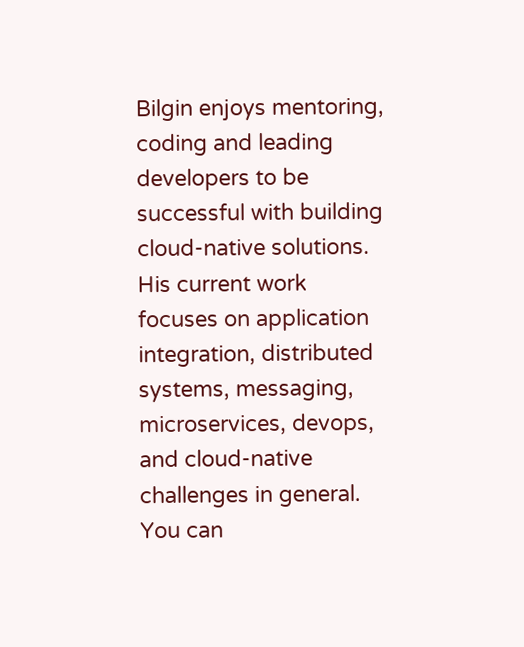Bilgin enjoys mentoring, coding and leading developers to be successful with building cloud-native solutions. His current work focuses on application integration, distributed systems, messaging, microservices, devops, and cloud-native challenges in general. You can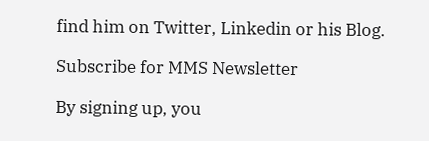find him on Twitter, Linkedin or his Blog.

Subscribe for MMS Newsletter

By signing up, you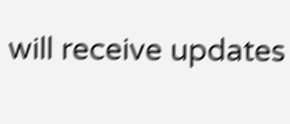will receive updates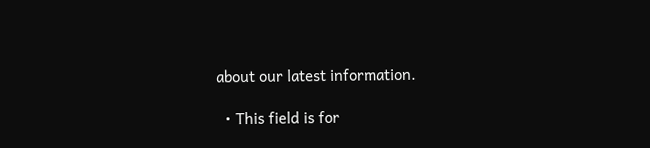about our latest information.

  • This field is for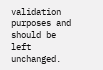validation purposes and should be left unchanged.